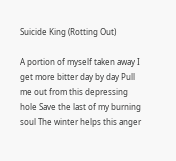Suicide King (Rotting Out)

A portion of myself taken away I get more bitter day by day Pull me out from this depressing hole Save the last of my burning soul The winter helps this anger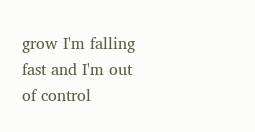grow I'm falling fast and I'm out of control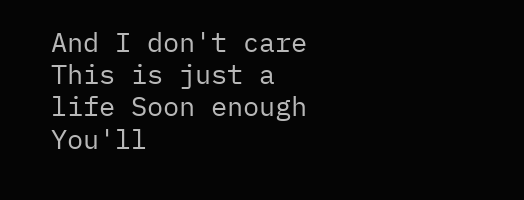And I don't care This is just a life Soon enough You'll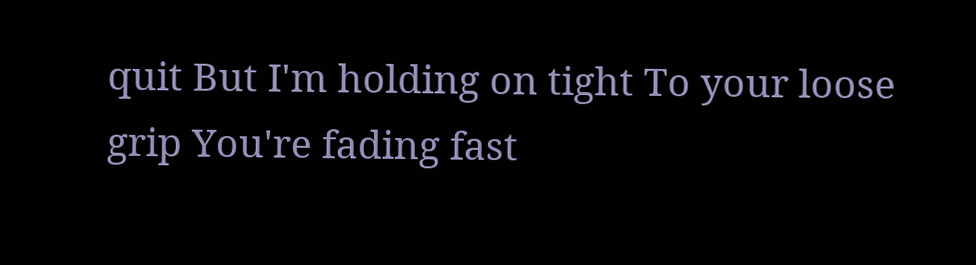quit But I'm holding on tight To your loose grip You're fading fast